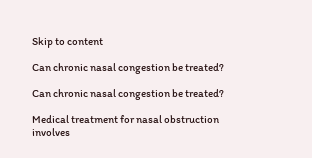Skip to content

Can chronic nasal congestion be treated?

Can chronic nasal congestion be treated?

Medical treatment for nasal obstruction involves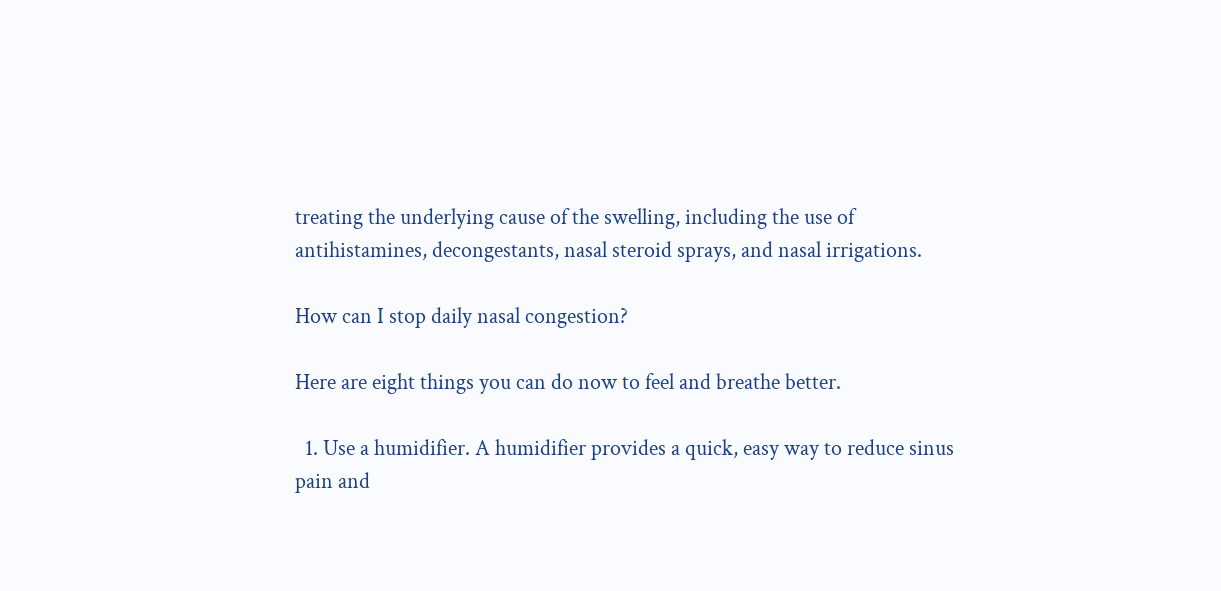treating the underlying cause of the swelling, including the use of antihistamines, decongestants, nasal steroid sprays, and nasal irrigations.

How can I stop daily nasal congestion?

Here are eight things you can do now to feel and breathe better.

  1. Use a humidifier. A humidifier provides a quick, easy way to reduce sinus pain and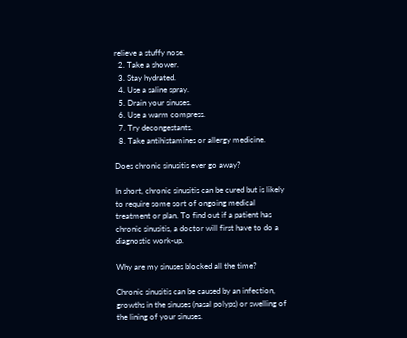relieve a stuffy nose.
  2. Take a shower.
  3. Stay hydrated.
  4. Use a saline spray.
  5. Drain your sinuses.
  6. Use a warm compress.
  7. Try decongestants.
  8. Take antihistamines or allergy medicine.

Does chronic sinusitis ever go away?

In short, chronic sinusitis can be cured but is likely to require some sort of ongoing medical treatment or plan. To find out if a patient has chronic sinusitis, a doctor will first have to do a diagnostic work-up.

Why are my sinuses blocked all the time?

Chronic sinusitis can be caused by an infection, growths in the sinuses (nasal polyps) or swelling of the lining of your sinuses.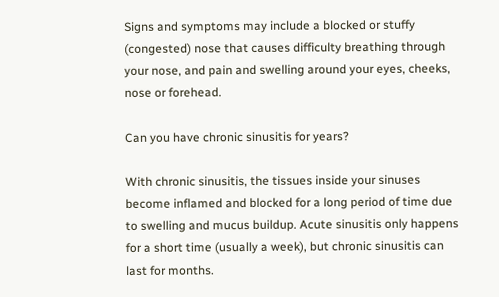Signs and symptoms may include a blocked or stuffy (congested) nose that causes difficulty breathing through your nose, and pain and swelling around your eyes, cheeks, nose or forehead.

Can you have chronic sinusitis for years?

With chronic sinusitis, the tissues inside your sinuses become inflamed and blocked for a long period of time due to swelling and mucus buildup. Acute sinusitis only happens for a short time (usually a week), but chronic sinusitis can last for months.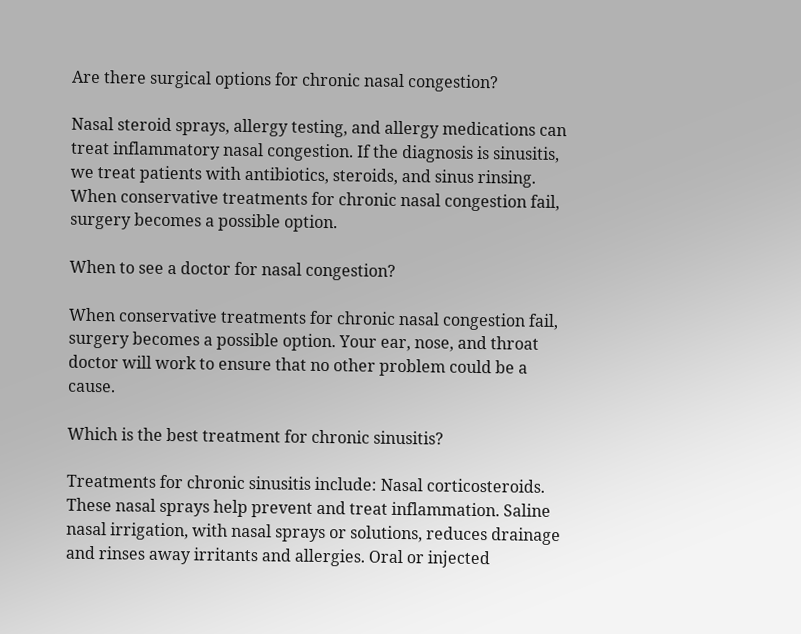Are there surgical options for chronic nasal congestion?

Nasal steroid sprays, allergy testing, and allergy medications can treat inflammatory nasal congestion. If the diagnosis is sinusitis, we treat patients with antibiotics, steroids, and sinus rinsing. When conservative treatments for chronic nasal congestion fail, surgery becomes a possible option.

When to see a doctor for nasal congestion?

When conservative treatments for chronic nasal congestion fail, surgery becomes a possible option. Your ear, nose, and throat doctor will work to ensure that no other problem could be a cause.

Which is the best treatment for chronic sinusitis?

Treatments for chronic sinusitis include: Nasal corticosteroids. These nasal sprays help prevent and treat inflammation. Saline nasal irrigation, with nasal sprays or solutions, reduces drainage and rinses away irritants and allergies. Oral or injected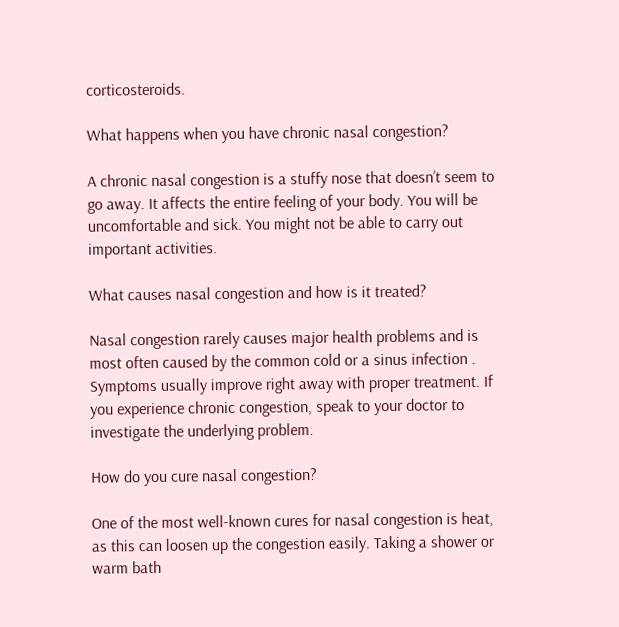corticosteroids.

What happens when you have chronic nasal congestion?

A chronic nasal congestion is a stuffy nose that doesn’t seem to go away. It affects the entire feeling of your body. You will be uncomfortable and sick. You might not be able to carry out important activities.

What causes nasal congestion and how is it treated?

Nasal congestion rarely causes major health problems and is most often caused by the common cold or a sinus infection . Symptoms usually improve right away with proper treatment. If you experience chronic congestion, speak to your doctor to investigate the underlying problem.

How do you cure nasal congestion?

One of the most well-known cures for nasal congestion is heat, as this can loosen up the congestion easily. Taking a shower or warm bath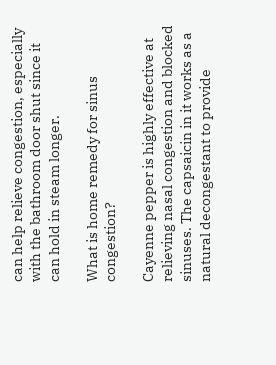can help relieve congestion, especially with the bathroom door shut since it can hold in steam longer.

What is home remedy for sinus congestion?

Cayenne pepper is highly effective at relieving nasal congestion and blocked sinuses. The capsaicin in it works as a natural decongestant to provide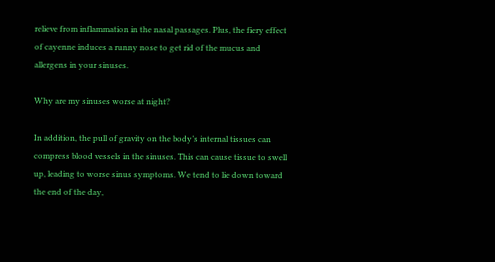relieve from inflammation in the nasal passages. Plus, the fiery effect of cayenne induces a runny nose to get rid of the mucus and allergens in your sinuses.

Why are my sinuses worse at night?

In addition, the pull of gravity on the body’s internal tissues can compress blood vessels in the sinuses. This can cause tissue to swell up, leading to worse sinus symptoms. We tend to lie down toward the end of the day,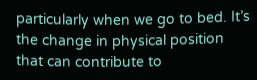particularly when we go to bed. It’s the change in physical position that can contribute to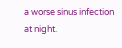a worse sinus infection at night.